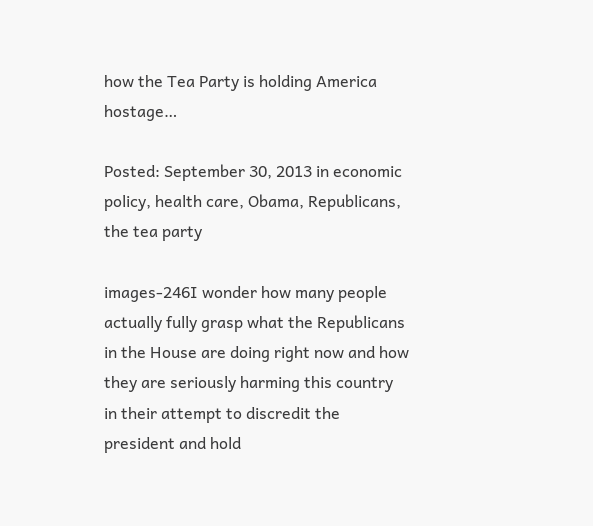how the Tea Party is holding America hostage…

Posted: September 30, 2013 in economic policy, health care, Obama, Republicans, the tea party

images-246I wonder how many people actually fully grasp what the Republicans in the House are doing right now and how they are seriously harming this country in their attempt to discredit the president and hold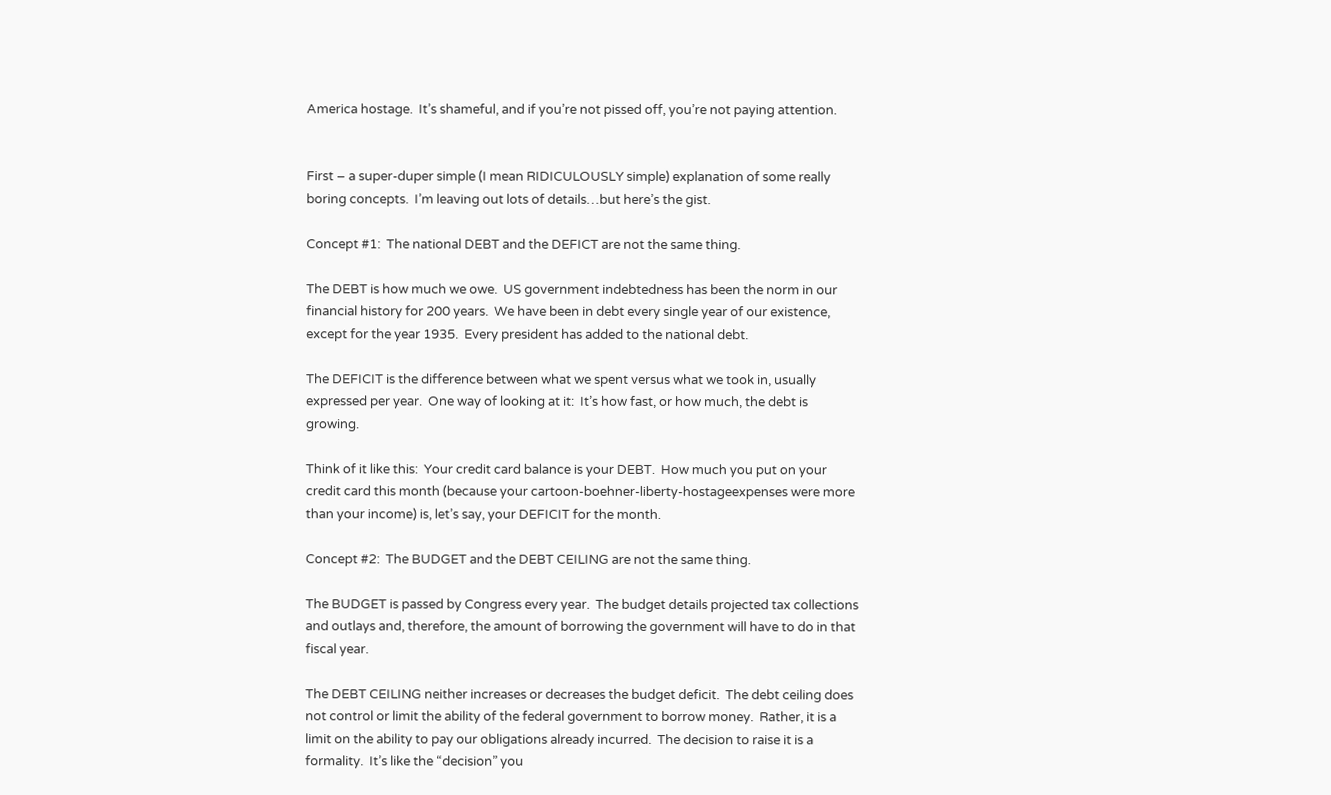America hostage.  It’s shameful, and if you’re not pissed off, you’re not paying attention.


First – a super-duper simple (I mean RIDICULOUSLY simple) explanation of some really boring concepts.  I’m leaving out lots of details…but here’s the gist.

Concept #1:  The national DEBT and the DEFICT are not the same thing.

The DEBT is how much we owe.  US government indebtedness has been the norm in our financial history for 200 years.  We have been in debt every single year of our existence, except for the year 1935.  Every president has added to the national debt.

The DEFICIT is the difference between what we spent versus what we took in, usually expressed per year.  One way of looking at it:  It’s how fast, or how much, the debt is growing.

Think of it like this:  Your credit card balance is your DEBT.  How much you put on your credit card this month (because your cartoon-boehner-liberty-hostageexpenses were more than your income) is, let’s say, your DEFICIT for the month.

Concept #2:  The BUDGET and the DEBT CEILING are not the same thing.

The BUDGET is passed by Congress every year.  The budget details projected tax collections and outlays and, therefore, the amount of borrowing the government will have to do in that fiscal year.

The DEBT CEILING neither increases or decreases the budget deficit.  The debt ceiling does not control or limit the ability of the federal government to borrow money.  Rather, it is a limit on the ability to pay our obligations already incurred.  The decision to raise it is a formality.  It’s like the “decision” you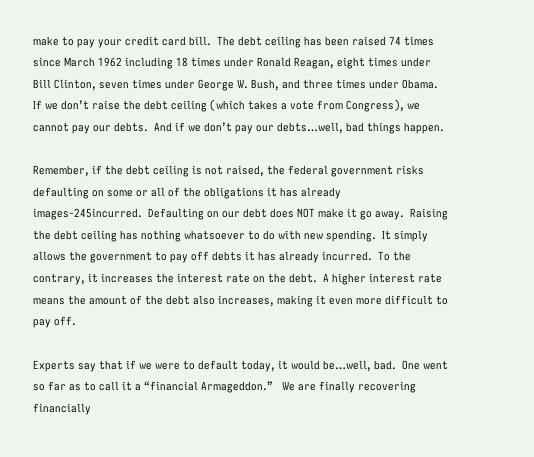make to pay your credit card bill.  The debt ceiling has been raised 74 times since March 1962 including 18 times under Ronald Reagan, eight times under Bill Clinton, seven times under George W. Bush, and three times under Obama.  If we don’t raise the debt ceiling (which takes a vote from Congress), we cannot pay our debts.  And if we don’t pay our debts…well, bad things happen.

Remember, if the debt ceiling is not raised, the federal government risks defaulting on some or all of the obligations it has already images-245incurred.  Defaulting on our debt does NOT make it go away.  Raising the debt ceiling has nothing whatsoever to do with new spending.  It simply allows the government to pay off debts it has already incurred.  To the contrary, it increases the interest rate on the debt.  A higher interest rate means the amount of the debt also increases, making it even more difficult to pay off.

Experts say that if we were to default today, it would be…well, bad.  One went so far as to call it a “financial Armageddon.”   We are finally recovering financially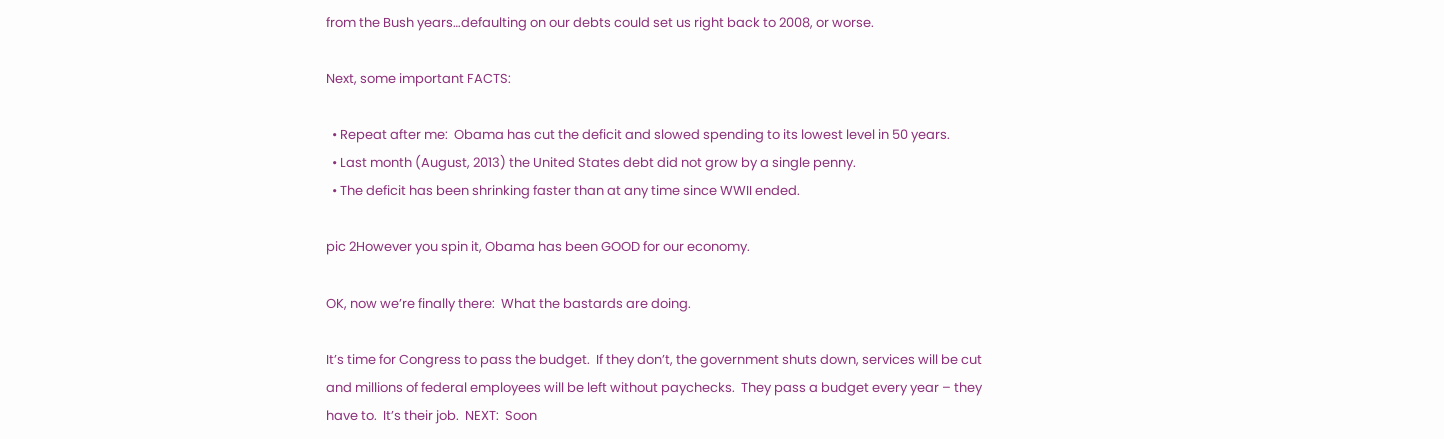from the Bush years…defaulting on our debts could set us right back to 2008, or worse.

Next, some important FACTS:

  • Repeat after me:  Obama has cut the deficit and slowed spending to its lowest level in 50 years.
  • Last month (August, 2013) the United States debt did not grow by a single penny.
  • The deficit has been shrinking faster than at any time since WWII ended.

pic 2However you spin it, Obama has been GOOD for our economy.

OK, now we’re finally there:  What the bastards are doing.

It’s time for Congress to pass the budget.  If they don’t, the government shuts down, services will be cut and millions of federal employees will be left without paychecks.  They pass a budget every year – they have to.  It’s their job.  NEXT:  Soon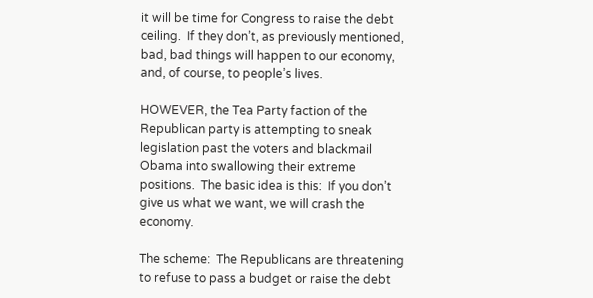it will be time for Congress to raise the debt ceiling.  If they don’t, as previously mentioned, bad, bad things will happen to our economy, and, of course, to people’s lives.

HOWEVER, the Tea Party faction of the Republican party is attempting to sneak legislation past the voters and blackmail Obama into swallowing their extreme positions.  The basic idea is this:  If you don’t give us what we want, we will crash the economy.

The scheme:  The Republicans are threatening to refuse to pass a budget or raise the debt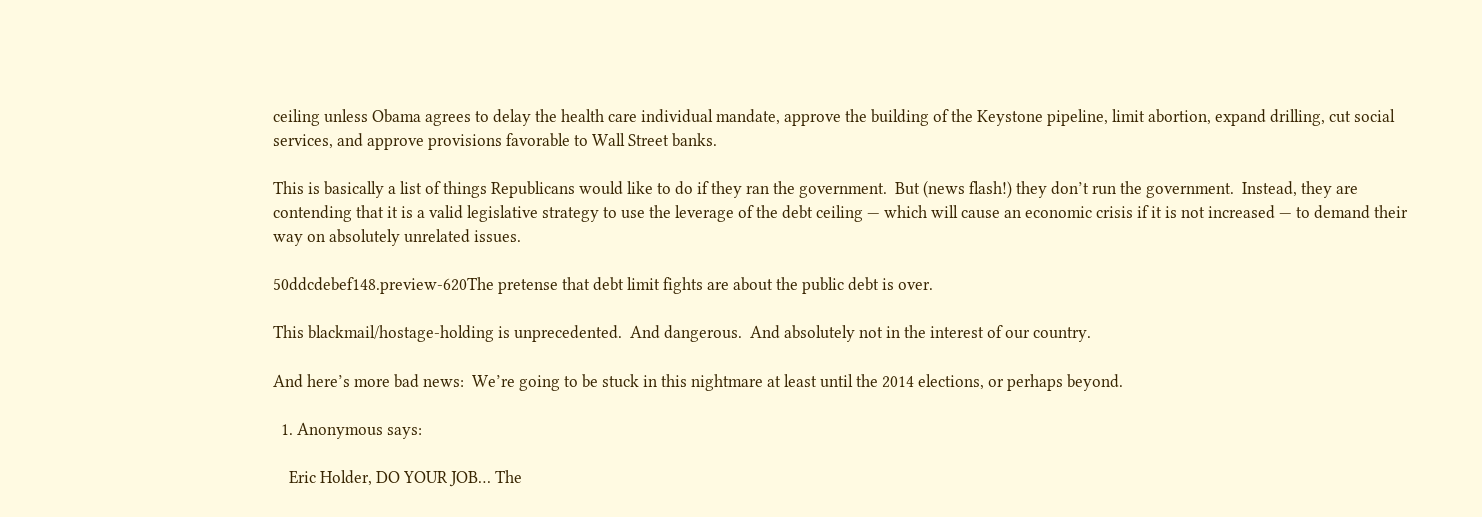ceiling unless Obama agrees to delay the health care individual mandate, approve the building of the Keystone pipeline, limit abortion, expand drilling, cut social services, and approve provisions favorable to Wall Street banks.

This is basically a list of things Republicans would like to do if they ran the government.  But (news flash!) they don’t run the government.  Instead, they are contending that it is a valid legislative strategy to use the leverage of the debt ceiling — which will cause an economic crisis if it is not increased — to demand their way on absolutely unrelated issues.

50ddcdebef148.preview-620The pretense that debt limit fights are about the public debt is over.

This blackmail/hostage-holding is unprecedented.  And dangerous.  And absolutely not in the interest of our country.

And here’s more bad news:  We’re going to be stuck in this nightmare at least until the 2014 elections, or perhaps beyond.

  1. Anonymous says:

    Eric Holder, DO YOUR JOB… The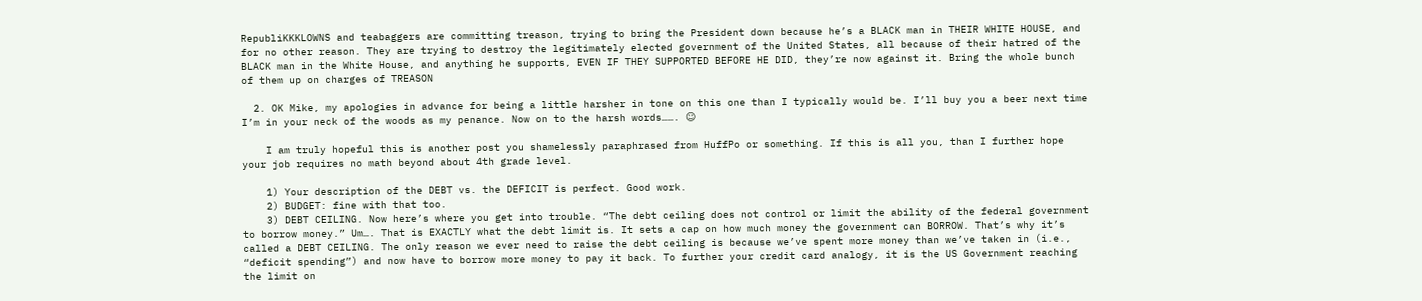RepubliKKKLOWNS and teabaggers are committing treason, trying to bring the President down because he’s a BLACK man in THEIR WHITE HOUSE, and for no other reason. They are trying to destroy the legitimately elected government of the United States, all because of their hatred of the BLACK man in the White House, and anything he supports, EVEN IF THEY SUPPORTED BEFORE HE DID, they’re now against it. Bring the whole bunch of them up on charges of TREASON

  2. OK Mike, my apologies in advance for being a little harsher in tone on this one than I typically would be. I’ll buy you a beer next time I’m in your neck of the woods as my penance. Now on to the harsh words……. ☺

    I am truly hopeful this is another post you shamelessly paraphrased from HuffPo or something. If this is all you, than I further hope your job requires no math beyond about 4th grade level.

    1) Your description of the DEBT vs. the DEFICIT is perfect. Good work.
    2) BUDGET: fine with that too.
    3) DEBT CEILING. Now here’s where you get into trouble. “The debt ceiling does not control or limit the ability of the federal government to borrow money.” Um…. That is EXACTLY what the debt limit is. It sets a cap on how much money the government can BORROW. That’s why it’s called a DEBT CEILING. The only reason we ever need to raise the debt ceiling is because we’ve spent more money than we’ve taken in (i.e., “deficit spending”) and now have to borrow more money to pay it back. To further your credit card analogy, it is the US Government reaching the limit on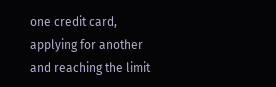one credit card, applying for another and reaching the limit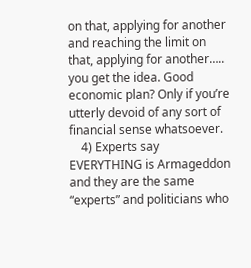on that, applying for another and reaching the limit on that, applying for another….. you get the idea. Good economic plan? Only if you’re utterly devoid of any sort of financial sense whatsoever.
    4) Experts say EVERYTHING is Armageddon and they are the same “experts” and politicians who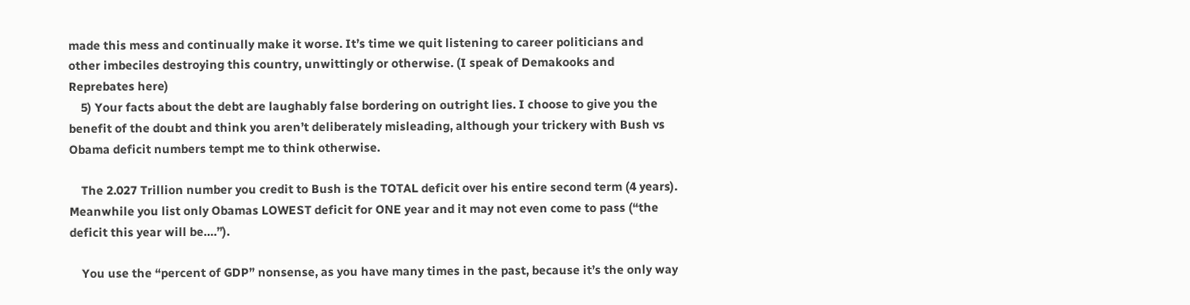made this mess and continually make it worse. It’s time we quit listening to career politicians and other imbeciles destroying this country, unwittingly or otherwise. (I speak of Demakooks and Reprebates here)
    5) Your facts about the debt are laughably false bordering on outright lies. I choose to give you the benefit of the doubt and think you aren’t deliberately misleading, although your trickery with Bush vs Obama deficit numbers tempt me to think otherwise.

    The 2.027 Trillion number you credit to Bush is the TOTAL deficit over his entire second term (4 years). Meanwhile you list only Obamas LOWEST deficit for ONE year and it may not even come to pass (“the deficit this year will be….”).

    You use the “percent of GDP” nonsense, as you have many times in the past, because it’s the only way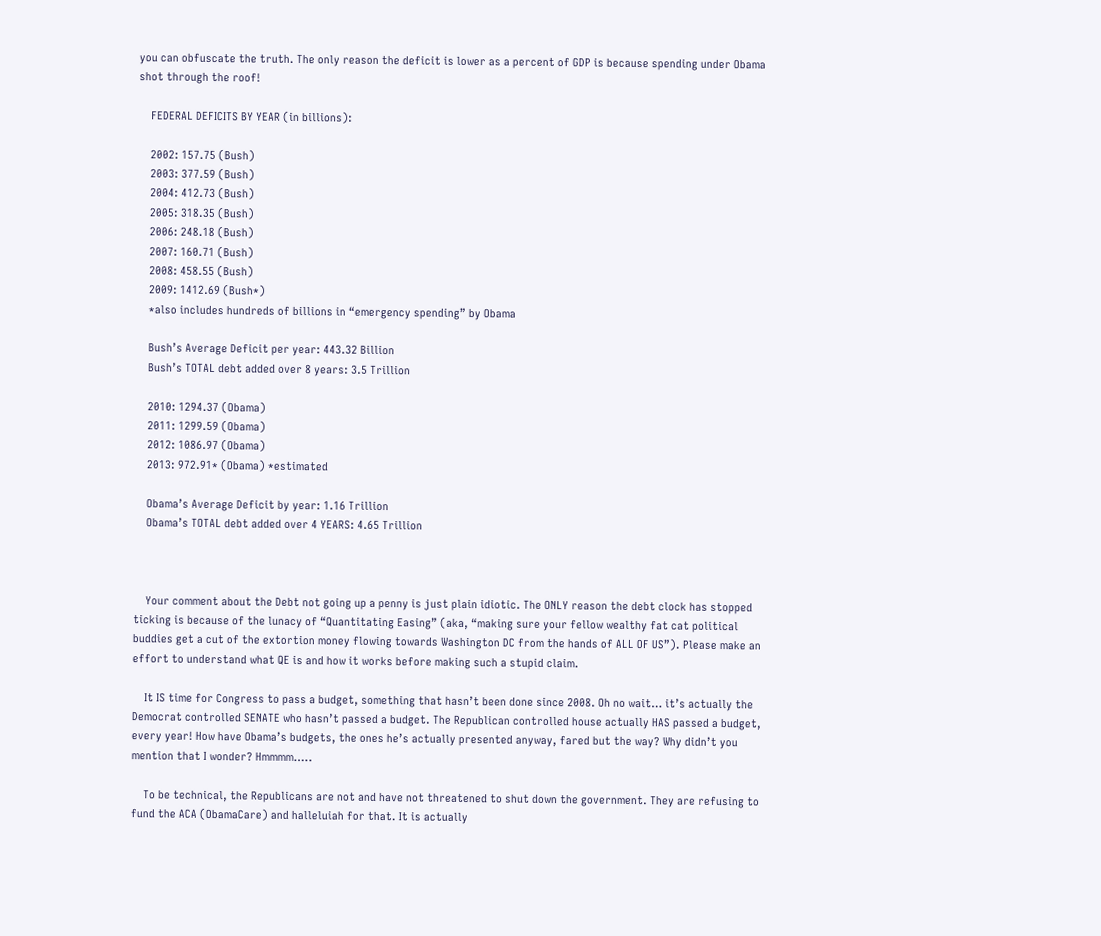you can obfuscate the truth. The only reason the deficit is lower as a percent of GDP is because spending under Obama shot through the roof!

    FEDERAL DEFICITS BY YEAR (in billions):

    2002: 157.75 (Bush)
    2003: 377.59 (Bush)
    2004: 412.73 (Bush)
    2005: 318.35 (Bush)
    2006: 248.18 (Bush)
    2007: 160.71 (Bush)
    2008: 458.55 (Bush)
    2009: 1412.69 (Bush*)
    *also includes hundreds of billions in “emergency spending” by Obama

    Bush’s Average Deficit per year: 443.32 Billion
    Bush’s TOTAL debt added over 8 years: 3.5 Trillion

    2010: 1294.37 (Obama)
    2011: 1299.59 (Obama)
    2012: 1086.97 (Obama)
    2013: 972.91* (Obama) *estimated

    Obama’s Average Deficit by year: 1.16 Trillion
    Obama’s TOTAL debt added over 4 YEARS: 4.65 Trillion



    Your comment about the Debt not going up a penny is just plain idiotic. The ONLY reason the debt clock has stopped ticking is because of the lunacy of “Quantitating Easing” (aka, “making sure your fellow wealthy fat cat political buddies get a cut of the extortion money flowing towards Washington DC from the hands of ALL OF US”). Please make an effort to understand what QE is and how it works before making such a stupid claim.

    It IS time for Congress to pass a budget, something that hasn’t been done since 2008. Oh no wait… it’s actually the Democrat controlled SENATE who hasn’t passed a budget. The Republican controlled house actually HAS passed a budget, every year! How have Obama’s budgets, the ones he’s actually presented anyway, fared but the way? Why didn’t you mention that I wonder? Hmmmm…..

    To be technical, the Republicans are not and have not threatened to shut down the government. They are refusing to fund the ACA (ObamaCare) and halleluiah for that. It is actually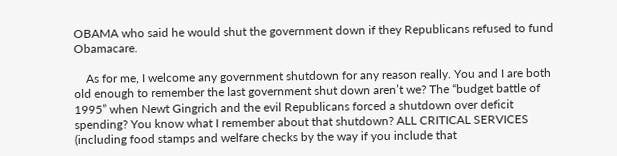OBAMA who said he would shut the government down if they Republicans refused to fund Obamacare.

    As for me, I welcome any government shutdown for any reason really. You and I are both old enough to remember the last government shut down aren’t we? The “budget battle of 1995” when Newt Gingrich and the evil Republicans forced a shutdown over deficit spending? You know what I remember about that shutdown? ALL CRITICAL SERVICES (including food stamps and welfare checks by the way if you include that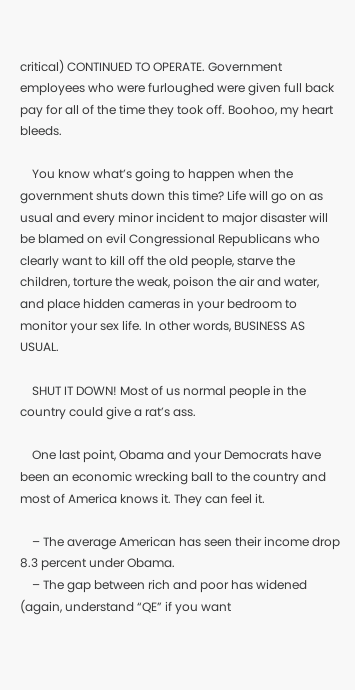critical) CONTINUED TO OPERATE. Government employees who were furloughed were given full back pay for all of the time they took off. Boohoo, my heart bleeds.

    You know what’s going to happen when the government shuts down this time? Life will go on as usual and every minor incident to major disaster will be blamed on evil Congressional Republicans who clearly want to kill off the old people, starve the children, torture the weak, poison the air and water, and place hidden cameras in your bedroom to monitor your sex life. In other words, BUSINESS AS USUAL.

    SHUT IT DOWN! Most of us normal people in the country could give a rat’s ass.

    One last point, Obama and your Democrats have been an economic wrecking ball to the country and most of America knows it. They can feel it.

    – The average American has seen their income drop 8.3 percent under Obama.
    – The gap between rich and poor has widened (again, understand “QE” if you want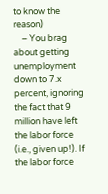to know the reason)
    – You brag about getting unemployment down to 7.x percent, ignoring the fact that 9 million have left the labor force (i.e., given up!). If the labor force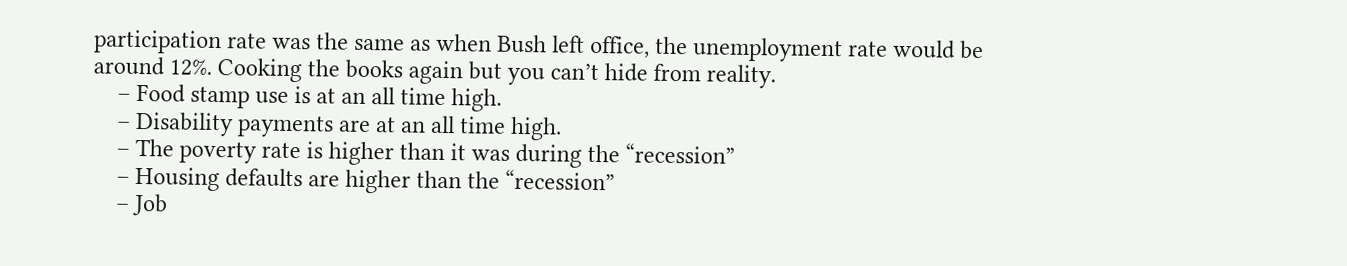participation rate was the same as when Bush left office, the unemployment rate would be around 12%. Cooking the books again but you can’t hide from reality.
    – Food stamp use is at an all time high.
    – Disability payments are at an all time high.
    – The poverty rate is higher than it was during the “recession”
    – Housing defaults are higher than the “recession”
    – Job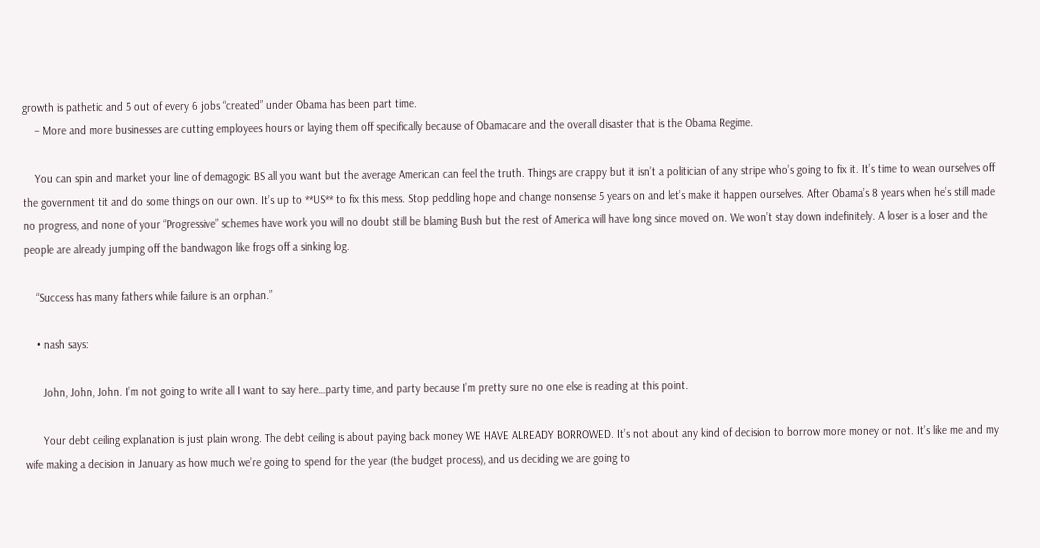growth is pathetic and 5 out of every 6 jobs “created” under Obama has been part time.
    – More and more businesses are cutting employees hours or laying them off specifically because of Obamacare and the overall disaster that is the Obama Regime.

    You can spin and market your line of demagogic BS all you want but the average American can feel the truth. Things are crappy but it isn’t a politician of any stripe who’s going to fix it. It’s time to wean ourselves off the government tit and do some things on our own. It’s up to **US** to fix this mess. Stop peddling hope and change nonsense 5 years on and let’s make it happen ourselves. After Obama’s 8 years when he’s still made no progress, and none of your “Progressive” schemes have work you will no doubt still be blaming Bush but the rest of America will have long since moved on. We won’t stay down indefinitely. A loser is a loser and the people are already jumping off the bandwagon like frogs off a sinking log.

    “Success has many fathers while failure is an orphan.”

    • nash says:

      John, John, John. I’m not going to write all I want to say here…party time, and party because I’m pretty sure no one else is reading at this point.

      Your debt ceiling explanation is just plain wrong. The debt ceiling is about paying back money WE HAVE ALREADY BORROWED. It’s not about any kind of decision to borrow more money or not. It’s like me and my wife making a decision in January as how much we’re going to spend for the year (the budget process), and us deciding we are going to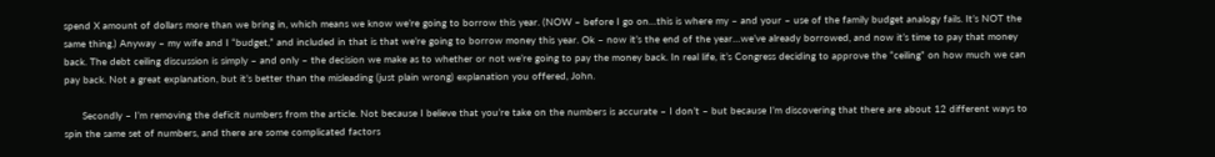spend X amount of dollars more than we bring in, which means we know we’re going to borrow this year. (NOW – before I go on…this is where my – and your – use of the family budget analogy fails. It’s NOT the same thing.) Anyway – my wife and I “budget,” and included in that is that we’re going to borrow money this year. Ok – now it’s the end of the year…we’ve already borrowed, and now it’s time to pay that money back. The debt ceiling discussion is simply – and only – the decision we make as to whether or not we’re going to pay the money back. In real life, it’s Congress deciding to approve the “ceiling” on how much we can pay back. Not a great explanation, but it’s better than the misleading (just plain wrong) explanation you offered, John.

      Secondly – I’m removing the deficit numbers from the article. Not because I believe that you’re take on the numbers is accurate – I don’t – but because I’m discovering that there are about 12 different ways to spin the same set of numbers, and there are some complicated factors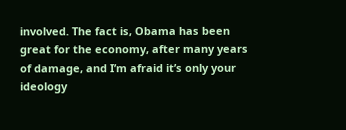involved. The fact is, Obama has been great for the economy, after many years of damage, and I’m afraid it’s only your ideology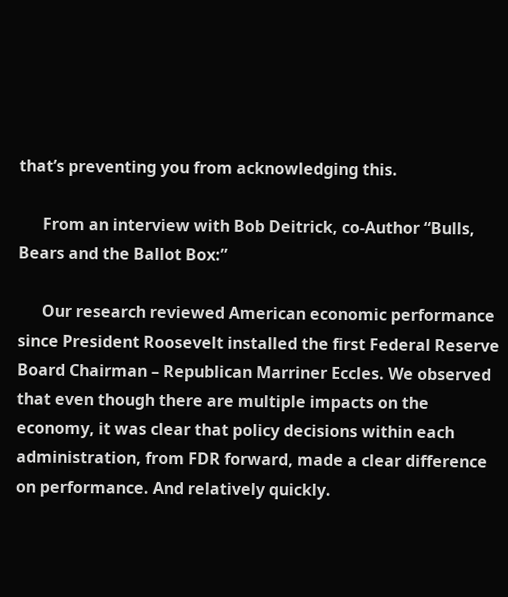that’s preventing you from acknowledging this.

      From an interview with Bob Deitrick, co-Author “Bulls, Bears and the Ballot Box:”

      Our research reviewed American economic performance since President Roosevelt installed the first Federal Reserve Board Chairman – Republican Marriner Eccles. We observed that even though there are multiple impacts on the economy, it was clear that policy decisions within each administration, from FDR forward, made a clear difference on performance. And relatively quickly.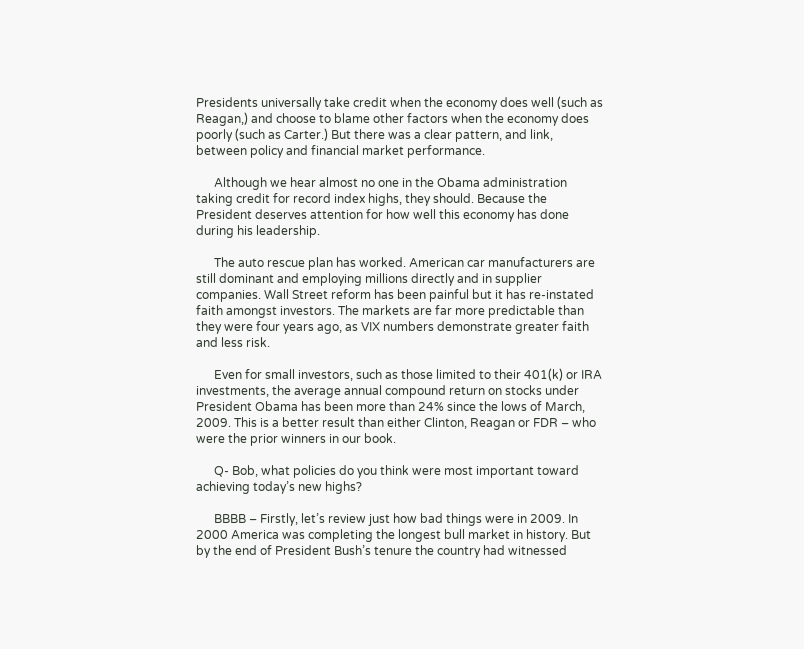Presidents universally take credit when the economy does well (such as Reagan,) and choose to blame other factors when the economy does poorly (such as Carter.) But there was a clear pattern, and link, between policy and financial market performance.

      Although we hear almost no one in the Obama administration taking credit for record index highs, they should. Because the President deserves attention for how well this economy has done during his leadership.

      The auto rescue plan has worked. American car manufacturers are still dominant and employing millions directly and in supplier companies. Wall Street reform has been painful but it has re-instated faith amongst investors. The markets are far more predictable than they were four years ago, as VIX numbers demonstrate greater faith and less risk.

      Even for small investors, such as those limited to their 401(k) or IRA investments, the average annual compound return on stocks under President Obama has been more than 24% since the lows of March, 2009. This is a better result than either Clinton, Reagan or FDR – who were the prior winners in our book.

      Q- Bob, what policies do you think were most important toward achieving today’s new highs?

      BBBB – Firstly, let’s review just how bad things were in 2009. In 2000 America was completing the longest bull market in history. But by the end of President Bush’s tenure the country had witnessed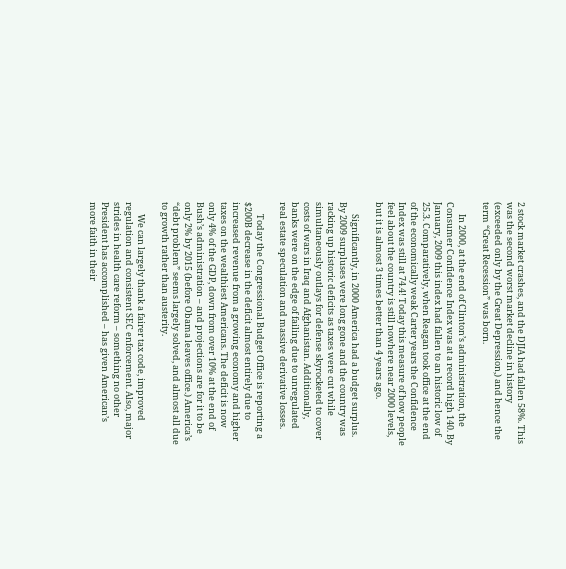2 stock market crashes, and the DJIA had fallen 58%. This was the second worst market decline in history (exceeded only by the Great Depression,) and hence the term “Great Recession” was born.

      In 2000, at the end of Clinton’s administration, the Consumer Confidence Index was at a record high 140. By January, 2009 this index had fallen to an historic low of 25.3. Comparatively, when Reagan took office at the end of the economically weak Carter years the Confidence Index was still at 74.4! Today this measure of how people feel about the country is still nowhere near 2000 levels, but it is almost 3 times better than 4 years ago.

      Significantly, in 2000 America had a budget surplus. By 2009 surpluses were long gone and the country was racking up historic deficits as taxes were cut while simultaneously outlays for defense skyrocketed to cover costs of wars in Iraq and Afghanistan. Additionally, banks were on the edge of failing due to unregulated real estate speculation and massive derivative losses.

      Today the Congressional Budget Office is reporting a $200B decrease in the deficit almost entirely due to increased revenue from a growing economy and higher taxes on the wealthiest Americans. The deficit is now only 4% of the GDP, down from over 10% at the end of Bush’s administration – and projections are for it to be only 2% by 2015 (before Obama leaves office.) America’s “debt problem” seems largely solved, and almost all due to growth rather than austerity.

      We can largely thank a fairer tax code, improved regulation and consistent SEC enforcement. Also, major strides in health care reform – something no other President has accomplished – has given American’s more faith in their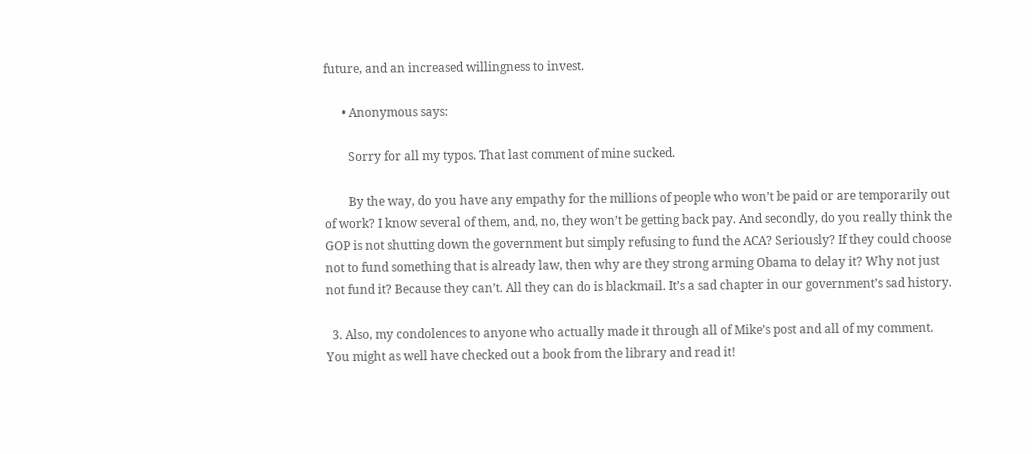future, and an increased willingness to invest.

      • Anonymous says:

        Sorry for all my typos. That last comment of mine sucked.

        By the way, do you have any empathy for the millions of people who won’t be paid or are temporarily out of work? I know several of them, and, no, they won’t be getting back pay. And secondly, do you really think the GOP is not shutting down the government but simply refusing to fund the ACA? Seriously? If they could choose not to fund something that is already law, then why are they strong arming Obama to delay it? Why not just not fund it? Because they can’t. All they can do is blackmail. It’s a sad chapter in our government’s sad history.

  3. Also, my condolences to anyone who actually made it through all of Mike’s post and all of my comment. You might as well have checked out a book from the library and read it!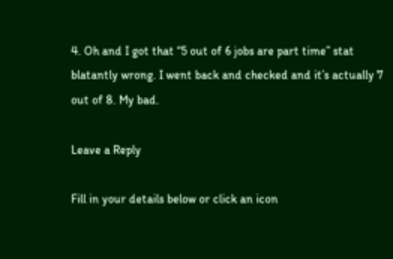4. Oh and I got that “5 out of 6 jobs are part time” stat blatantly wrong. I went back and checked and it’s actually 7 out of 8. My bad.

Leave a Reply

Fill in your details below or click an icon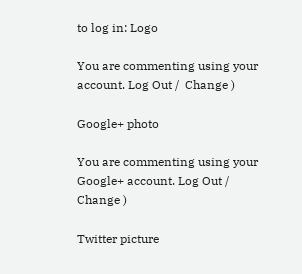to log in: Logo

You are commenting using your account. Log Out /  Change )

Google+ photo

You are commenting using your Google+ account. Log Out /  Change )

Twitter picture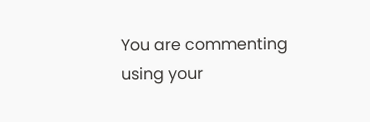You are commenting using your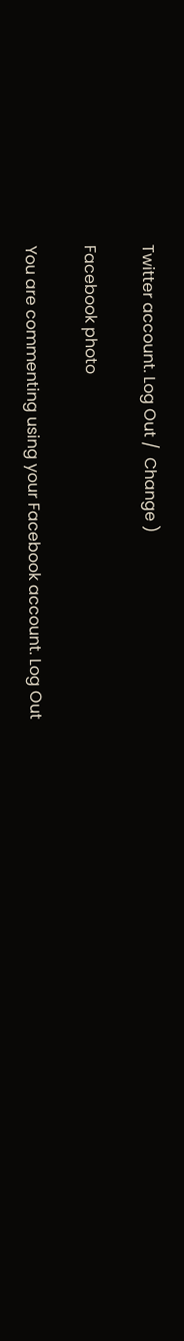Twitter account. Log Out /  Change )

Facebook photo

You are commenting using your Facebook account. Log Out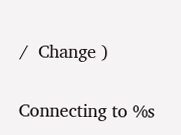/  Change )


Connecting to %s